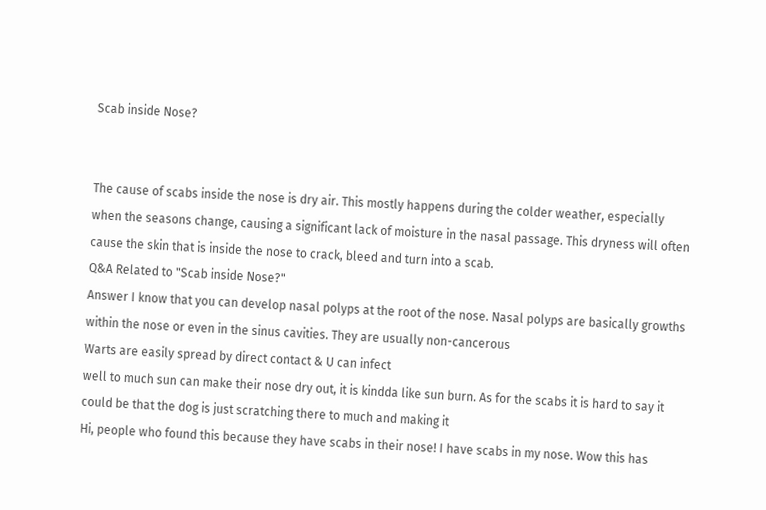Scab inside Nose?


The cause of scabs inside the nose is dry air. This mostly happens during the colder weather, especially when the seasons change, causing a significant lack of moisture in the nasal passage. This dryness will often cause the skin that is inside the nose to crack, bleed and turn into a scab.
Q&A Related to "Scab inside Nose?"
Answer I know that you can develop nasal polyps at the root of the nose. Nasal polyps are basically growths within the nose or even in the sinus cavities. They are usually non-cancerous
Warts are easily spread by direct contact & U can infect
well to much sun can make their nose dry out, it is kindda like sun burn. As for the scabs it is hard to say it could be that the dog is just scratching there to much and making it
Hi, people who found this because they have scabs in their nose! I have scabs in my nose. Wow this has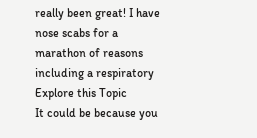really been great! I have nose scabs for a marathon of reasons including a respiratory
Explore this Topic
It could be because you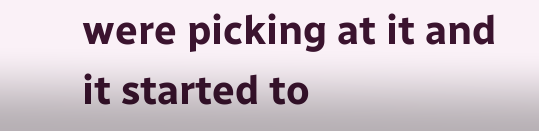were picking at it and it started to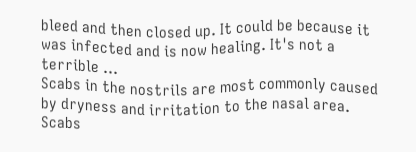bleed and then closed up. It could be because it was infected and is now healing. It's not a terrible ...
Scabs in the nostrils are most commonly caused by dryness and irritation to the nasal area. Scabs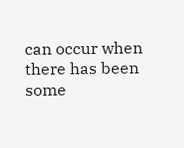can occur when there has been some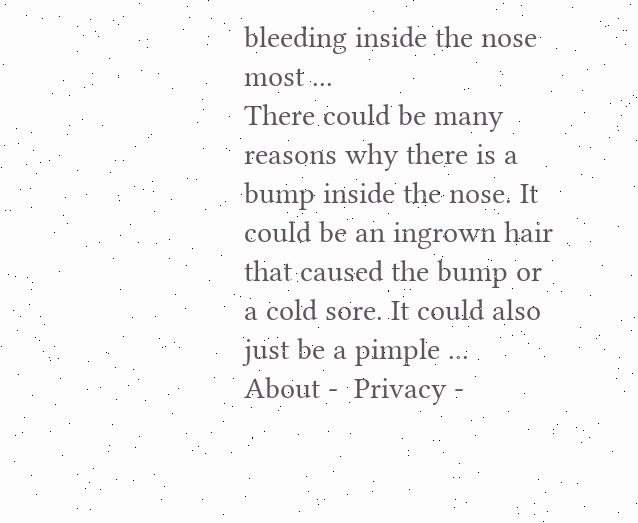bleeding inside the nose most ...
There could be many reasons why there is a bump inside the nose. It could be an ingrown hair that caused the bump or a cold sore. It could also just be a pimple ...
About -  Privacy -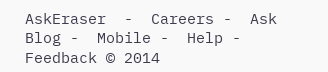AskEraser  -  Careers -  Ask Blog -  Mobile -  Help -  Feedback © 2014